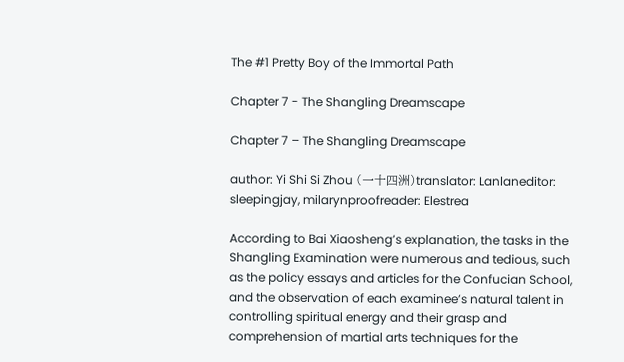The #1 Pretty Boy of the Immortal Path

Chapter 7 - The Shangling Dreamscape

Chapter 7 – The Shangling Dreamscape

author: Yi Shi Si Zhou (一十四洲)translator: Lanlaneditor: sleepingjay, milarynproofreader: Elestrea

According to Bai Xiaosheng’s explanation, the tasks in the Shangling Examination were numerous and tedious, such as the policy essays and articles for the Confucian School, and the observation of each examinee’s natural talent in controlling spiritual energy and their grasp and comprehension of martial arts techniques for the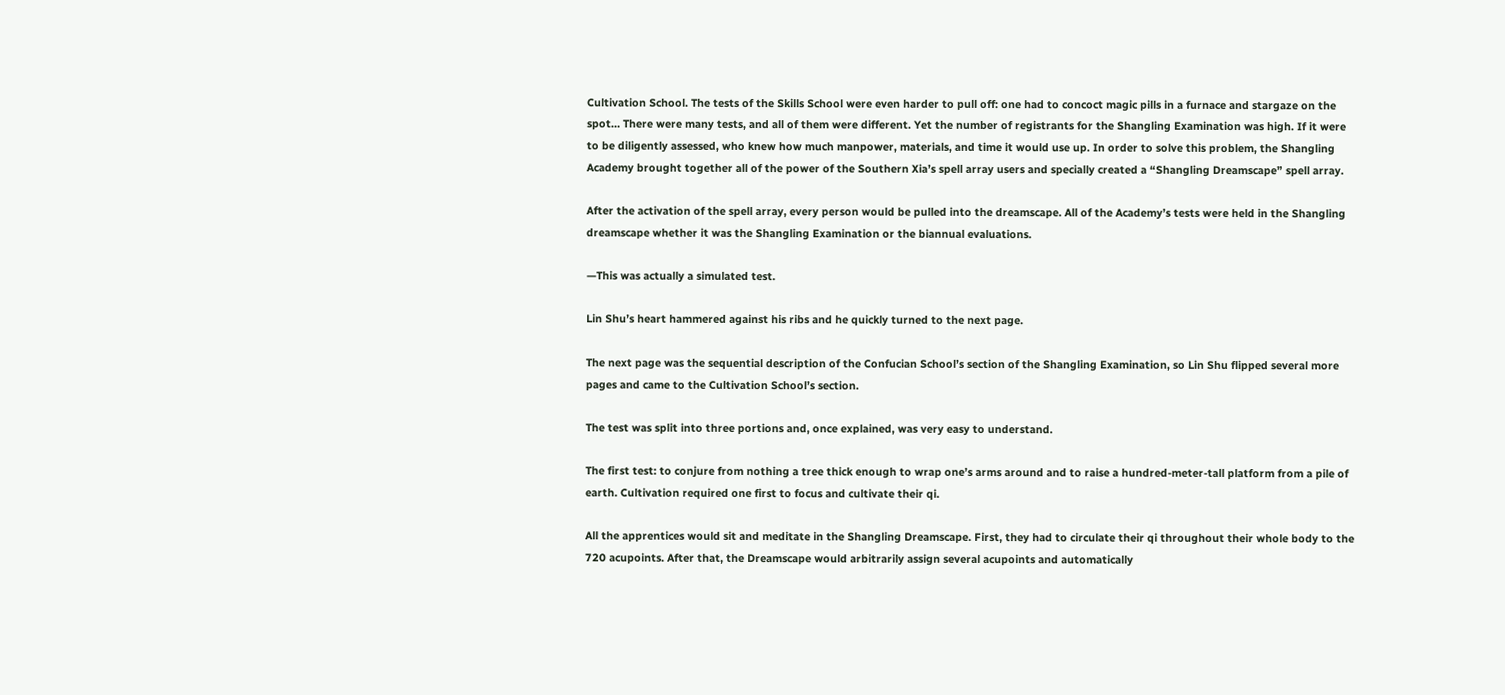Cultivation School. The tests of the Skills School were even harder to pull off: one had to concoct magic pills in a furnace and stargaze on the spot… There were many tests, and all of them were different. Yet the number of registrants for the Shangling Examination was high. If it were to be diligently assessed, who knew how much manpower, materials, and time it would use up. In order to solve this problem, the Shangling Academy brought together all of the power of the Southern Xia’s spell array users and specially created a “Shangling Dreamscape” spell array.

After the activation of the spell array, every person would be pulled into the dreamscape. All of the Academy’s tests were held in the Shangling dreamscape whether it was the Shangling Examination or the biannual evaluations.

—This was actually a simulated test.

Lin Shu’s heart hammered against his ribs and he quickly turned to the next page.

The next page was the sequential description of the Confucian School’s section of the Shangling Examination, so Lin Shu flipped several more pages and came to the Cultivation School’s section.

The test was split into three portions and, once explained, was very easy to understand.

The first test: to conjure from nothing a tree thick enough to wrap one’s arms around and to raise a hundred-meter-tall platform from a pile of earth. Cultivation required one first to focus and cultivate their qi.

All the apprentices would sit and meditate in the Shangling Dreamscape. First, they had to circulate their qi throughout their whole body to the 720 acupoints. After that, the Dreamscape would arbitrarily assign several acupoints and automatically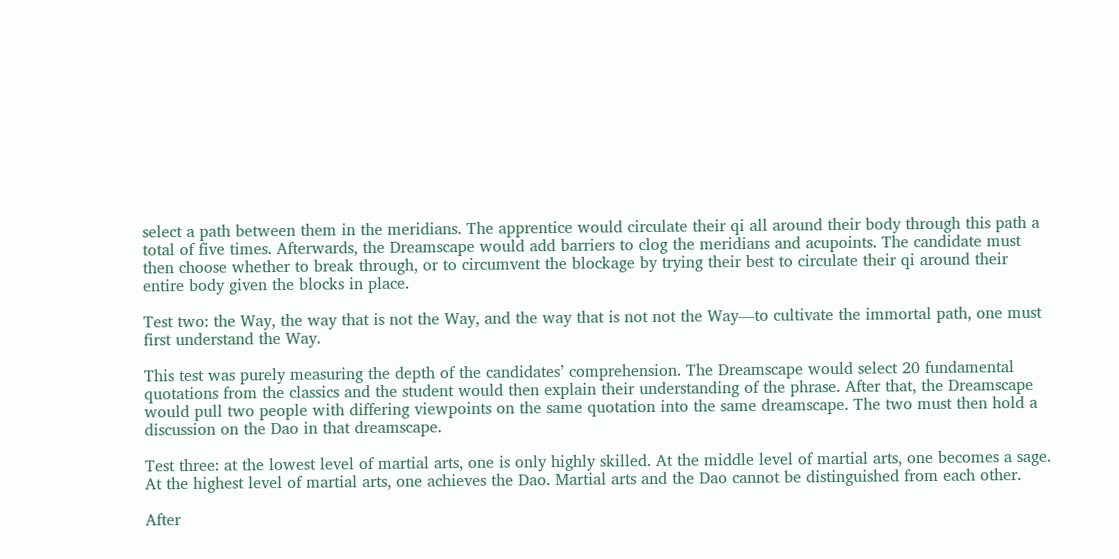select a path between them in the meridians. The apprentice would circulate their qi all around their body through this path a total of five times. Afterwards, the Dreamscape would add barriers to clog the meridians and acupoints. The candidate must then choose whether to break through, or to circumvent the blockage by trying their best to circulate their qi around their entire body given the blocks in place.

Test two: the Way, the way that is not the Way, and the way that is not not the Way—to cultivate the immortal path, one must first understand the Way.

This test was purely measuring the depth of the candidates’ comprehension. The Dreamscape would select 20 fundamental quotations from the classics and the student would then explain their understanding of the phrase. After that, the Dreamscape would pull two people with differing viewpoints on the same quotation into the same dreamscape. The two must then hold a discussion on the Dao in that dreamscape.

Test three: at the lowest level of martial arts, one is only highly skilled. At the middle level of martial arts, one becomes a sage. At the highest level of martial arts, one achieves the Dao. Martial arts and the Dao cannot be distinguished from each other.

After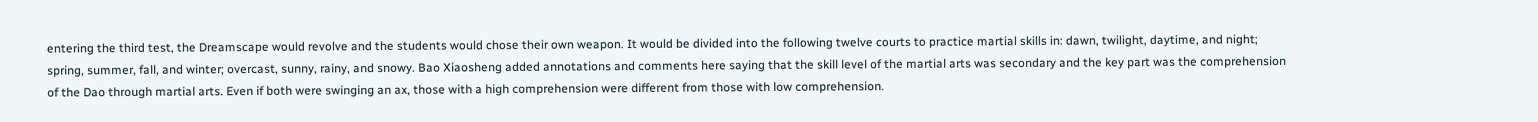entering the third test, the Dreamscape would revolve and the students would chose their own weapon. It would be divided into the following twelve courts to practice martial skills in: dawn, twilight, daytime, and night; spring, summer, fall, and winter; overcast, sunny, rainy, and snowy. Bao Xiaosheng added annotations and comments here saying that the skill level of the martial arts was secondary and the key part was the comprehension of the Dao through martial arts. Even if both were swinging an ax, those with a high comprehension were different from those with low comprehension.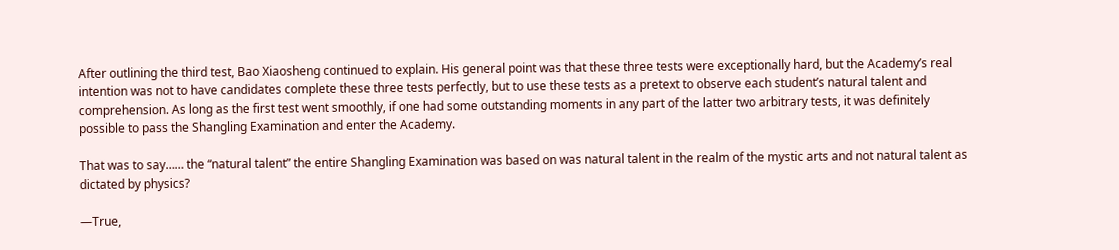After outlining the third test, Bao Xiaosheng continued to explain. His general point was that these three tests were exceptionally hard, but the Academy’s real intention was not to have candidates complete these three tests perfectly, but to use these tests as a pretext to observe each student’s natural talent and comprehension. As long as the first test went smoothly, if one had some outstanding moments in any part of the latter two arbitrary tests, it was definitely possible to pass the Shangling Examination and enter the Academy.

That was to say…… the “natural talent” the entire Shangling Examination was based on was natural talent in the realm of the mystic arts and not natural talent as dictated by physics?

—True,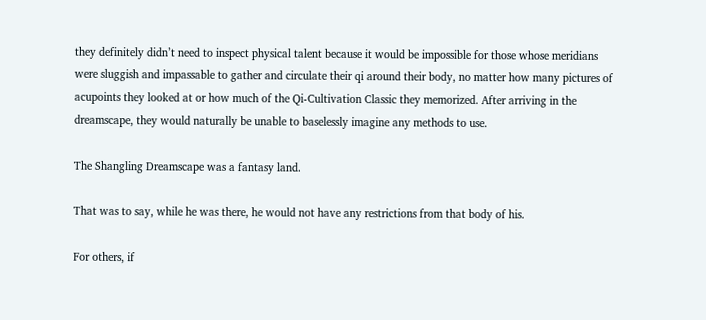they definitely didn’t need to inspect physical talent because it would be impossible for those whose meridians were sluggish and impassable to gather and circulate their qi around their body, no matter how many pictures of acupoints they looked at or how much of the Qi-Cultivation Classic they memorized. After arriving in the dreamscape, they would naturally be unable to baselessly imagine any methods to use.

The Shangling Dreamscape was a fantasy land.

That was to say, while he was there, he would not have any restrictions from that body of his.

For others, if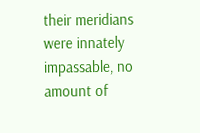their meridians were innately impassable, no amount of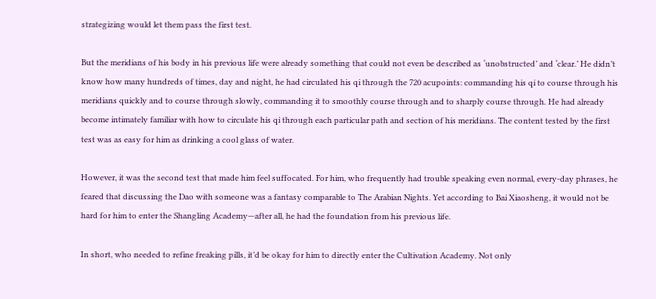strategizing would let them pass the first test.

But the meridians of his body in his previous life were already something that could not even be described as ‘unobstructed’ and ‘clear.’ He didn’t know how many hundreds of times, day and night, he had circulated his qi through the 720 acupoints: commanding his qi to course through his meridians quickly and to course through slowly, commanding it to smoothly course through and to sharply course through. He had already become intimately familiar with how to circulate his qi through each particular path and section of his meridians. The content tested by the first test was as easy for him as drinking a cool glass of water.

However, it was the second test that made him feel suffocated. For him, who frequently had trouble speaking even normal, every-day phrases, he feared that discussing the Dao with someone was a fantasy comparable to The Arabian Nights. Yet according to Bai Xiaosheng, it would not be hard for him to enter the Shangling Academy—after all, he had the foundation from his previous life.

In short, who needed to refine freaking pills, it’d be okay for him to directly enter the Cultivation Academy. Not only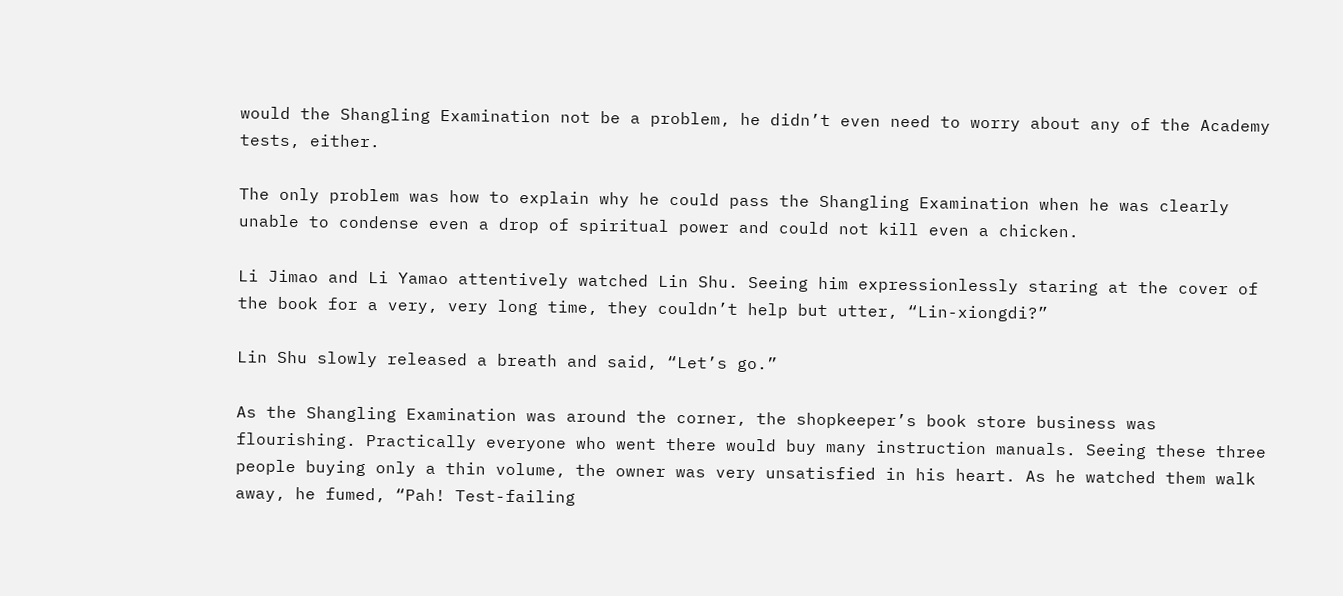would the Shangling Examination not be a problem, he didn’t even need to worry about any of the Academy tests, either.

The only problem was how to explain why he could pass the Shangling Examination when he was clearly unable to condense even a drop of spiritual power and could not kill even a chicken.

Li Jimao and Li Yamao attentively watched Lin Shu. Seeing him expressionlessly staring at the cover of the book for a very, very long time, they couldn’t help but utter, “Lin-xiongdi?”

Lin Shu slowly released a breath and said, “Let’s go.”

As the Shangling Examination was around the corner, the shopkeeper’s book store business was flourishing. Practically everyone who went there would buy many instruction manuals. Seeing these three people buying only a thin volume, the owner was very unsatisfied in his heart. As he watched them walk away, he fumed, “Pah! Test-failing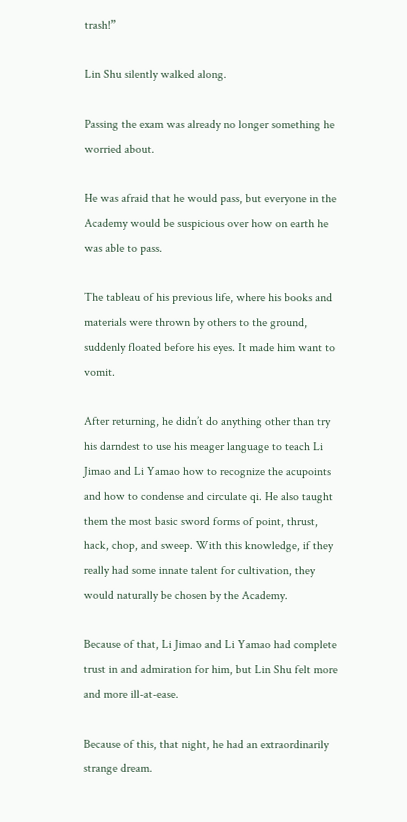trash!”

Lin Shu silently walked along.

Passing the exam was already no longer something he worried about.

He was afraid that he would pass, but everyone in the Academy would be suspicious over how on earth he was able to pass.

The tableau of his previous life, where his books and materials were thrown by others to the ground, suddenly floated before his eyes. It made him want to vomit.

After returning, he didn’t do anything other than try his darndest to use his meager language to teach Li Jimao and Li Yamao how to recognize the acupoints and how to condense and circulate qi. He also taught them the most basic sword forms of point, thrust, hack, chop, and sweep. With this knowledge, if they really had some innate talent for cultivation, they would naturally be chosen by the Academy.

Because of that, Li Jimao and Li Yamao had complete trust in and admiration for him, but Lin Shu felt more and more ill-at-ease.

Because of this, that night, he had an extraordinarily strange dream.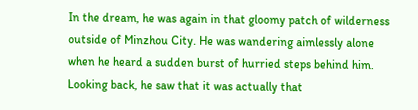In the dream, he was again in that gloomy patch of wilderness outside of Minzhou City. He was wandering aimlessly alone when he heard a sudden burst of hurried steps behind him. Looking back, he saw that it was actually that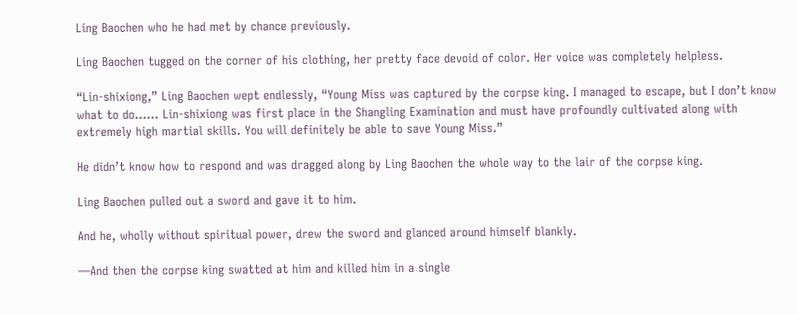Ling Baochen who he had met by chance previously.

Ling Baochen tugged on the corner of his clothing, her pretty face devoid of color. Her voice was completely helpless.

“Lin-shixiong,” Ling Baochen wept endlessly, “Young Miss was captured by the corpse king. I managed to escape, but I don’t know what to do…… Lin-shixiong was first place in the Shangling Examination and must have profoundly cultivated along with extremely high martial skills. You will definitely be able to save Young Miss.”

He didn’t know how to respond and was dragged along by Ling Baochen the whole way to the lair of the corpse king.

Ling Baochen pulled out a sword and gave it to him.

And he, wholly without spiritual power, drew the sword and glanced around himself blankly.

—And then the corpse king swatted at him and killed him in a single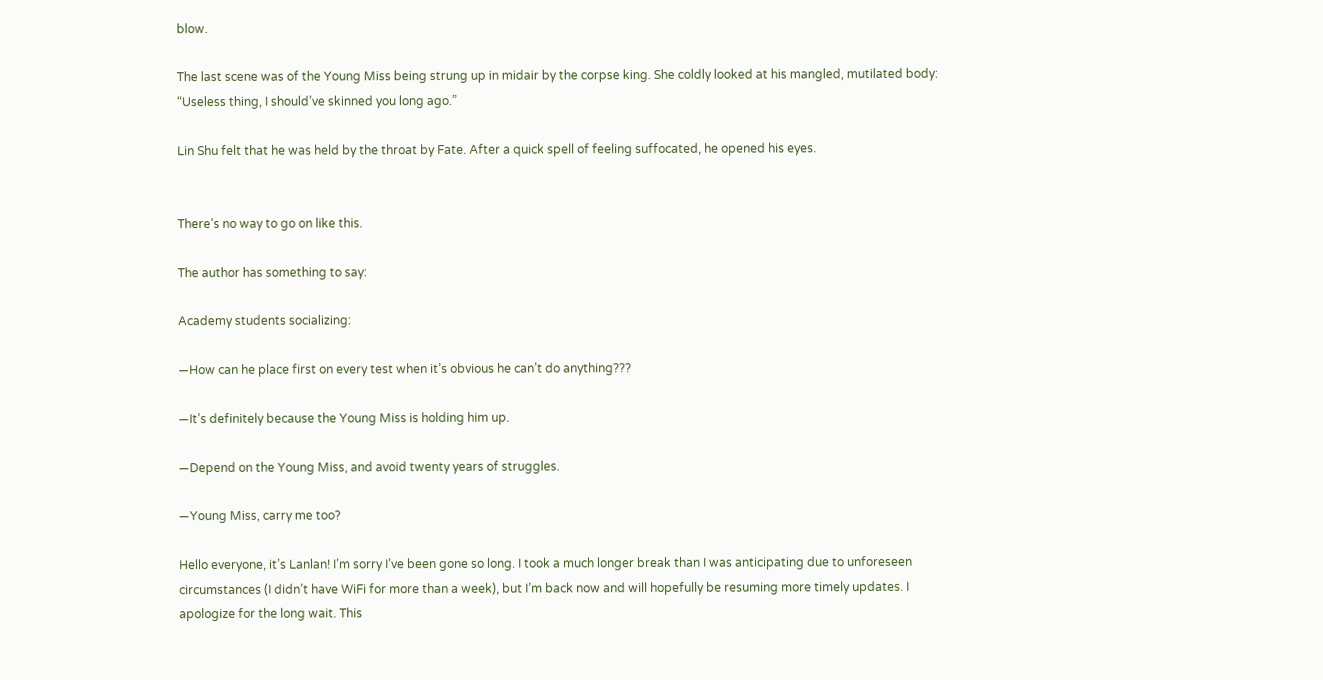blow.

The last scene was of the Young Miss being strung up in midair by the corpse king. She coldly looked at his mangled, mutilated body: “Useless thing, I should’ve skinned you long ago.”

Lin Shu felt that he was held by the throat by Fate. After a quick spell of feeling suffocated, he opened his eyes.


There’s no way to go on like this.

The author has something to say:

Academy students socializing:

—How can he place first on every test when it’s obvious he can’t do anything???

—It’s definitely because the Young Miss is holding him up.

—Depend on the Young Miss, and avoid twenty years of struggles.

—Young Miss, carry me too?

Hello everyone, it’s Lanlan! I’m sorry I’ve been gone so long. I took a much longer break than I was anticipating due to unforeseen circumstances (I didn’t have WiFi for more than a week), but I’m back now and will hopefully be resuming more timely updates. I apologize for the long wait. This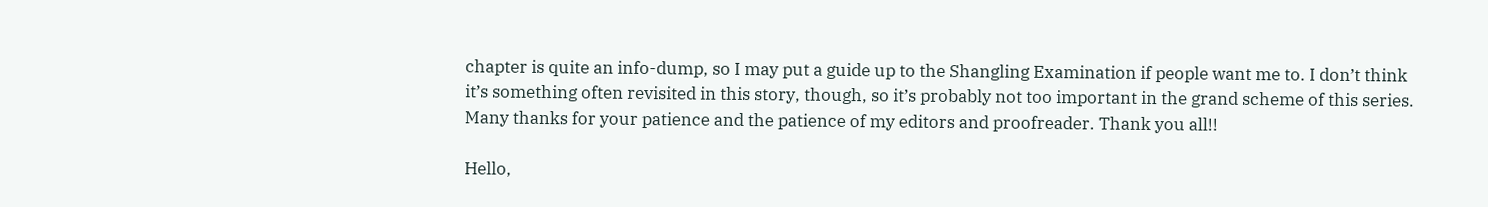chapter is quite an info-dump, so I may put a guide up to the Shangling Examination if people want me to. I don’t think it’s something often revisited in this story, though, so it’s probably not too important in the grand scheme of this series. Many thanks for your patience and the patience of my editors and proofreader. Thank you all!!

Hello,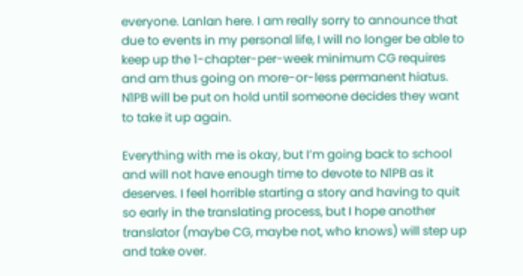everyone. Lanlan here. I am really sorry to announce that due to events in my personal life, I will no longer be able to keep up the 1-chapter-per-week minimum CG requires and am thus going on more-or-less permanent hiatus. N1PB will be put on hold until someone decides they want to take it up again.

Everything with me is okay, but I’m going back to school and will not have enough time to devote to N1PB as it deserves. I feel horrible starting a story and having to quit so early in the translating process, but I hope another translator (maybe CG, maybe not, who knows) will step up and take over.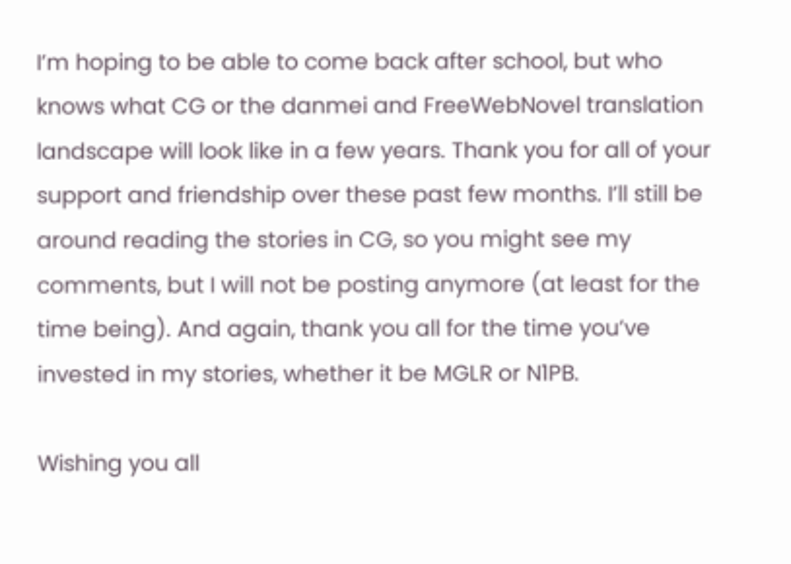I’m hoping to be able to come back after school, but who knows what CG or the danmei and FreeWebNovel translation landscape will look like in a few years. Thank you for all of your support and friendship over these past few months. I’ll still be around reading the stories in CG, so you might see my comments, but I will not be posting anymore (at least for the time being). And again, thank you all for the time you’ve invested in my stories, whether it be MGLR or N1PB.

Wishing you all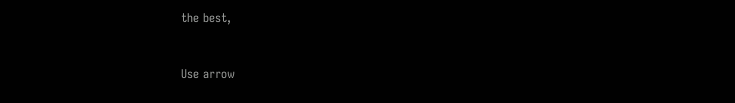the best,


Use arrow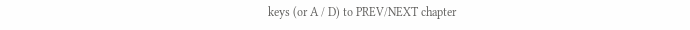keys (or A / D) to PREV/NEXT chapter